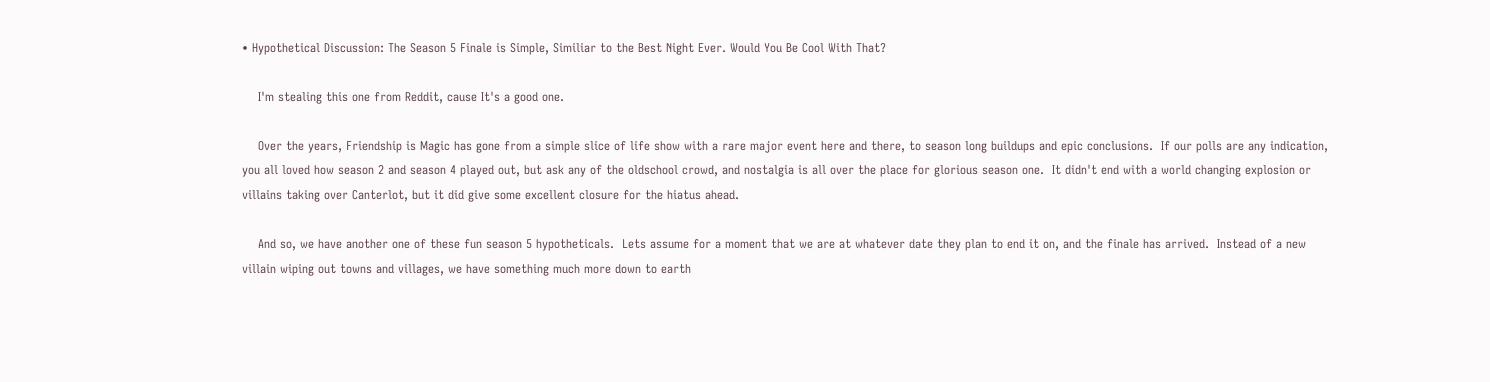• Hypothetical Discussion: The Season 5 Finale is Simple, Similiar to the Best Night Ever. Would You Be Cool With That?

    I'm stealing this one from Reddit, cause It's a good one.

    Over the years, Friendship is Magic has gone from a simple slice of life show with a rare major event here and there, to season long buildups and epic conclusions.  If our polls are any indication, you all loved how season 2 and season 4 played out, but ask any of the oldschool crowd, and nostalgia is all over the place for glorious season one.  It didn't end with a world changing explosion or villains taking over Canterlot, but it did give some excellent closure for the hiatus ahead.

    And so, we have another one of these fun season 5 hypotheticals.  Lets assume for a moment that we are at whatever date they plan to end it on, and the finale has arrived.  Instead of a new villain wiping out towns and villages, we have something much more down to earth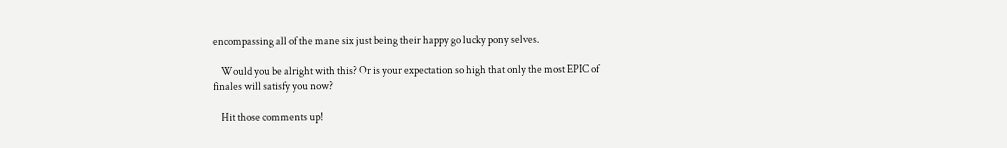encompassing all of the mane six just being their happy go lucky pony selves.

    Would you be alright with this? Or is your expectation so high that only the most EPIC of finales will satisfy you now?

    Hit those comments up!